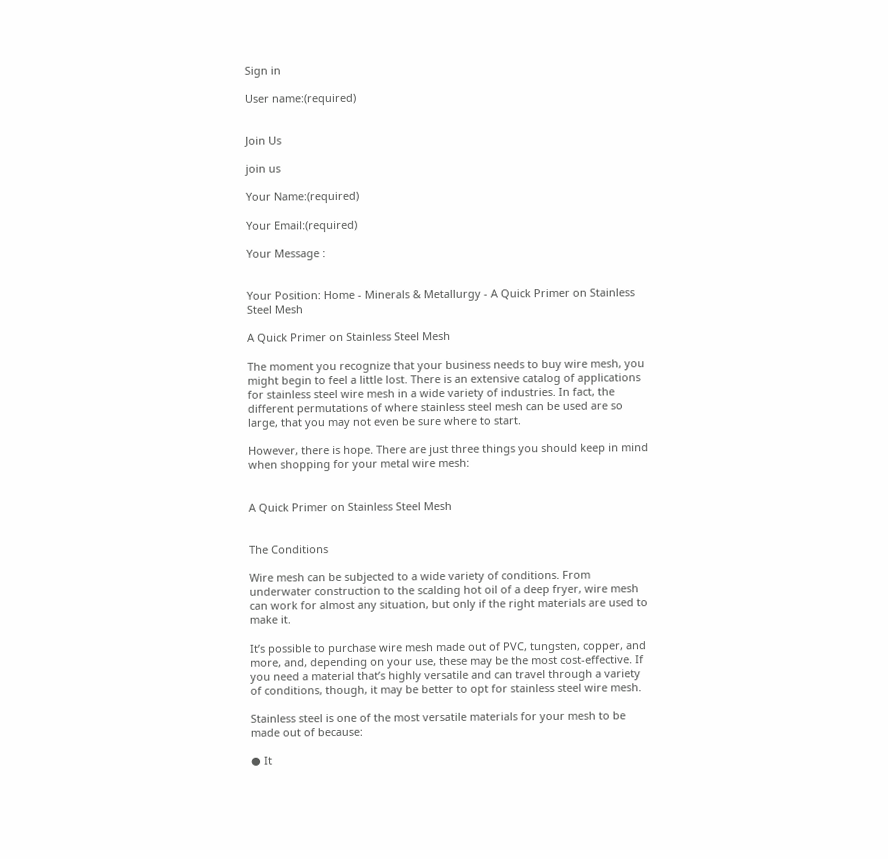Sign in

User name:(required)


Join Us

join us

Your Name:(required)

Your Email:(required)

Your Message :


Your Position: Home - Minerals & Metallurgy - A Quick Primer on Stainless Steel Mesh

A Quick Primer on Stainless Steel Mesh

The moment you recognize that your business needs to buy wire mesh, you might begin to feel a little lost. There is an extensive catalog of applications for stainless steel wire mesh in a wide variety of industries. In fact, the different permutations of where stainless steel mesh can be used are so large, that you may not even be sure where to start.

However, there is hope. There are just three things you should keep in mind when shopping for your metal wire mesh:


A Quick Primer on Stainless Steel Mesh


The Conditions

Wire mesh can be subjected to a wide variety of conditions. From underwater construction to the scalding hot oil of a deep fryer, wire mesh can work for almost any situation, but only if the right materials are used to make it.

It’s possible to purchase wire mesh made out of PVC, tungsten, copper, and more, and, depending on your use, these may be the most cost-effective. If you need a material that’s highly versatile and can travel through a variety of conditions, though, it may be better to opt for stainless steel wire mesh.

Stainless steel is one of the most versatile materials for your mesh to be made out of because:

● It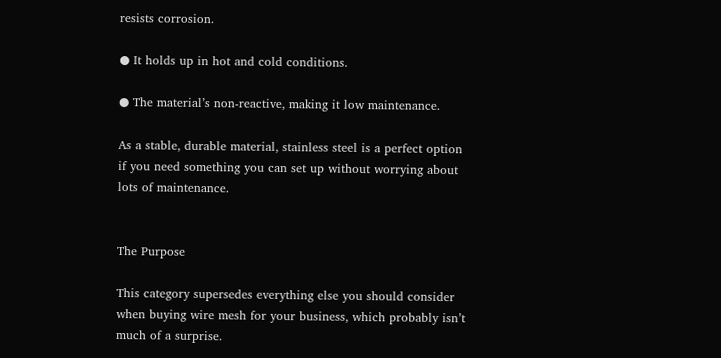resists corrosion.

● It holds up in hot and cold conditions.

● The material’s non-reactive, making it low maintenance.

As a stable, durable material, stainless steel is a perfect option if you need something you can set up without worrying about lots of maintenance.


The Purpose

This category supersedes everything else you should consider when buying wire mesh for your business, which probably isn’t much of a surprise.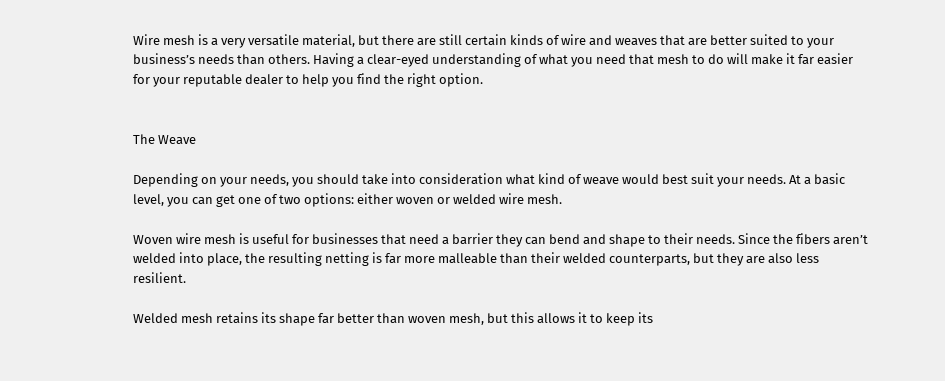Wire mesh is a very versatile material, but there are still certain kinds of wire and weaves that are better suited to your business’s needs than others. Having a clear-eyed understanding of what you need that mesh to do will make it far easier for your reputable dealer to help you find the right option.


The Weave

Depending on your needs, you should take into consideration what kind of weave would best suit your needs. At a basic level, you can get one of two options: either woven or welded wire mesh.

Woven wire mesh is useful for businesses that need a barrier they can bend and shape to their needs. Since the fibers aren’t welded into place, the resulting netting is far more malleable than their welded counterparts, but they are also less resilient.

Welded mesh retains its shape far better than woven mesh, but this allows it to keep its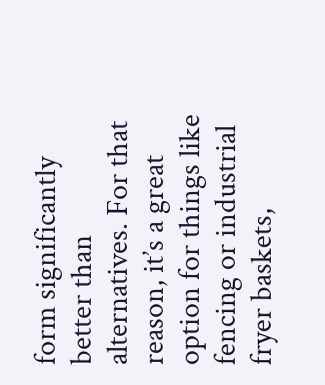form significantly better than alternatives. For that reason, it’s a great option for things like fencing or industrial fryer baskets,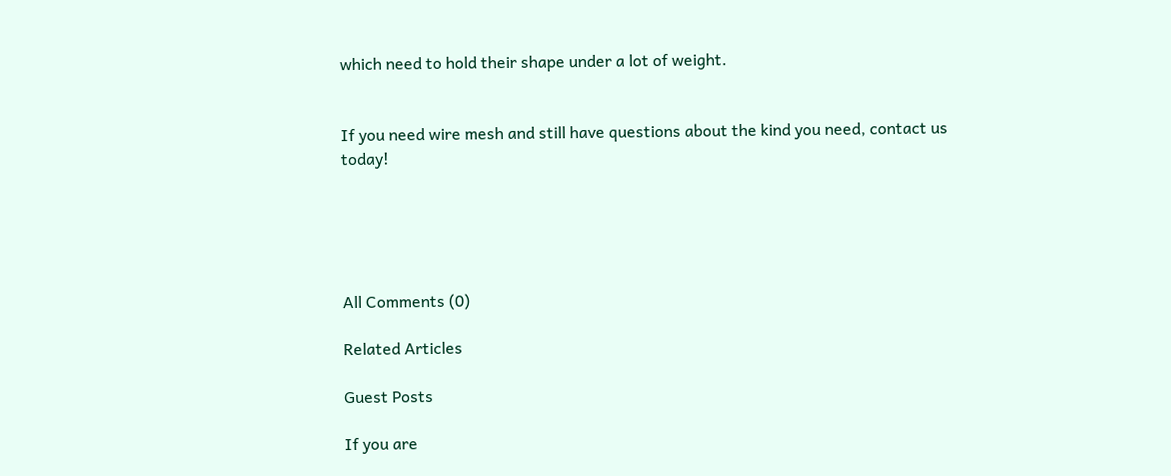which need to hold their shape under a lot of weight.


If you need wire mesh and still have questions about the kind you need, contact us today!





All Comments (0)

Related Articles

Guest Posts

If you are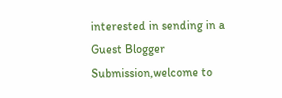interested in sending in a Guest Blogger Submission,welcome to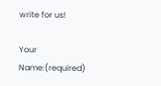write for us!

Your Name:(required)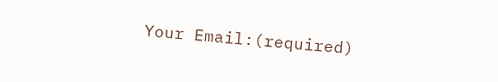Your Email:(required)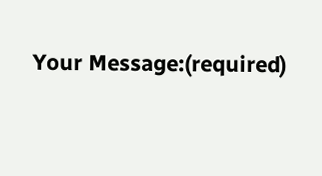Your Message:(required)